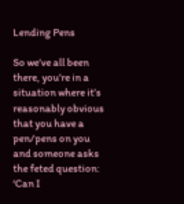Lending Pens

So we’ve all been there, you’re in a situation where it’s reasonably obvious that you have a pen/pens on you and someone asks the feted question: ‘Can I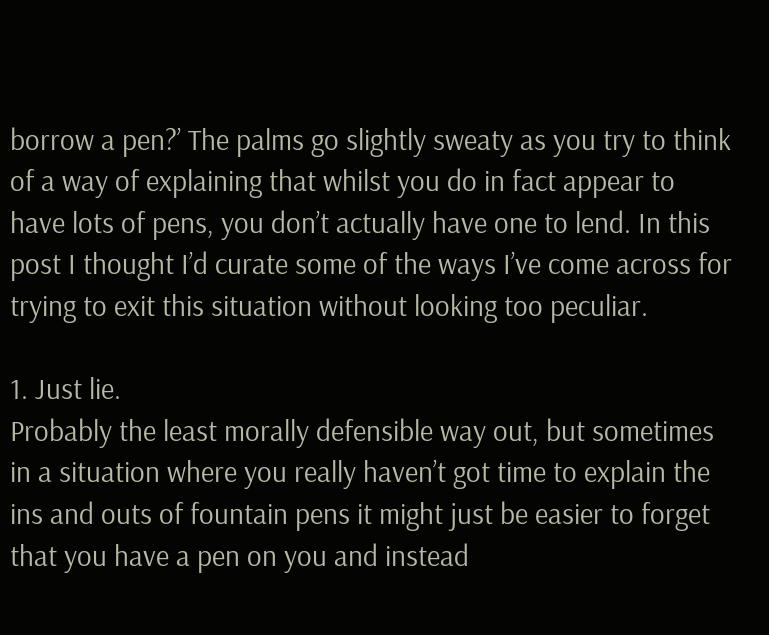borrow a pen?’ The palms go slightly sweaty as you try to think of a way of explaining that whilst you do in fact appear to have lots of pens, you don’t actually have one to lend. In this post I thought I’d curate some of the ways I’ve come across for trying to exit this situation without looking too peculiar.

1. Just lie.
Probably the least morally defensible way out, but sometimes in a situation where you really haven’t got time to explain the ins and outs of fountain pens it might just be easier to forget that you have a pen on you and instead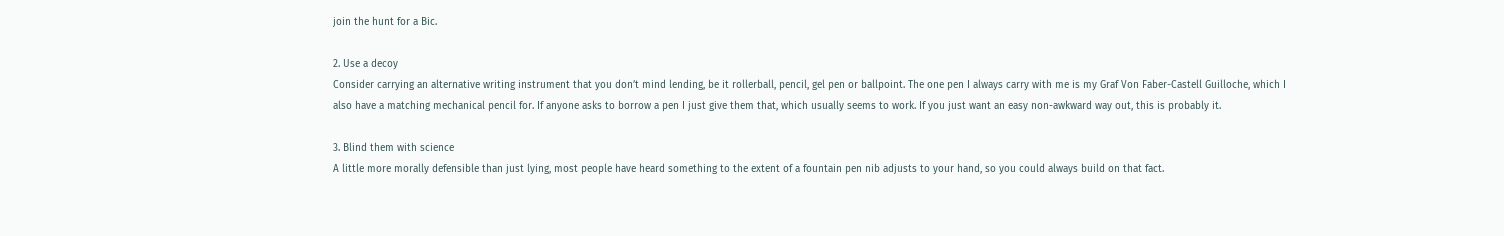join the hunt for a Bic.

2. Use a decoy
Consider carrying an alternative writing instrument that you don’t mind lending, be it rollerball, pencil, gel pen or ballpoint. The one pen I always carry with me is my Graf Von Faber-Castell Guilloche, which I also have a matching mechanical pencil for. If anyone asks to borrow a pen I just give them that, which usually seems to work. If you just want an easy non-awkward way out, this is probably it.

3. Blind them with science
A little more morally defensible than just lying, most people have heard something to the extent of a fountain pen nib adjusts to your hand, so you could always build on that fact.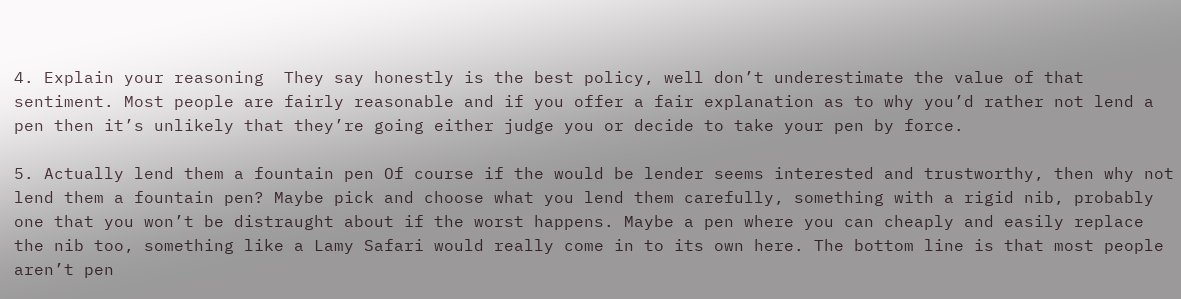4. Explain your reasoning  They say honestly is the best policy, well don’t underestimate the value of that sentiment. Most people are fairly reasonable and if you offer a fair explanation as to why you’d rather not lend a pen then it’s unlikely that they’re going either judge you or decide to take your pen by force.

5. Actually lend them a fountain pen Of course if the would be lender seems interested and trustworthy, then why not lend them a fountain pen? Maybe pick and choose what you lend them carefully, something with a rigid nib, probably one that you won’t be distraught about if the worst happens. Maybe a pen where you can cheaply and easily replace the nib too, something like a Lamy Safari would really come in to its own here. The bottom line is that most people aren’t pen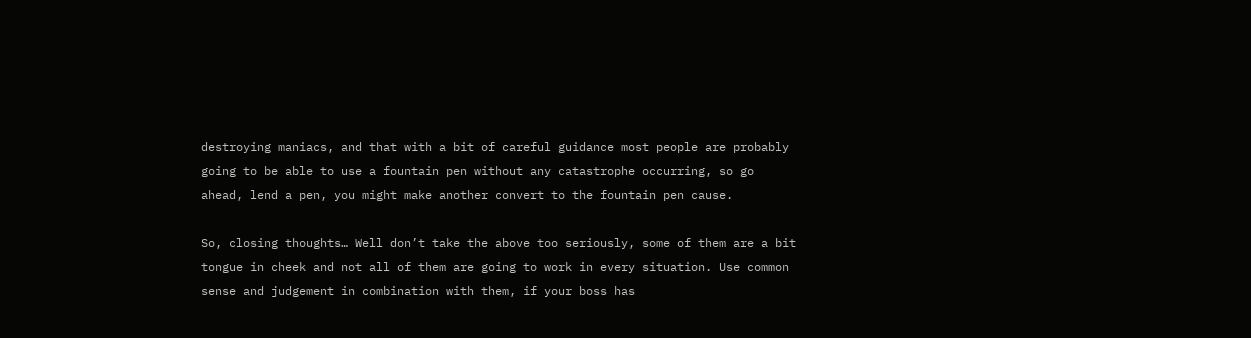destroying maniacs, and that with a bit of careful guidance most people are probably going to be able to use a fountain pen without any catastrophe occurring, so go ahead, lend a pen, you might make another convert to the fountain pen cause.

So, closing thoughts… Well don’t take the above too seriously, some of them are a bit tongue in cheek and not all of them are going to work in every situation. Use common sense and judgement in combination with them, if your boss has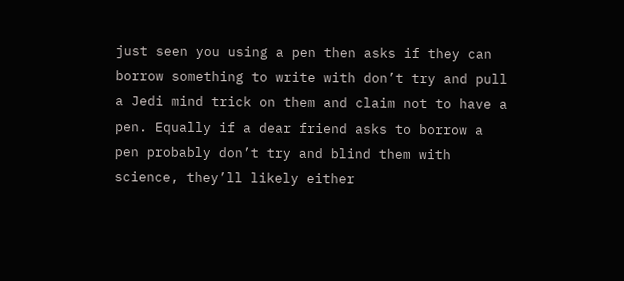just seen you using a pen then asks if they can borrow something to write with don’t try and pull a Jedi mind trick on them and claim not to have a pen. Equally if a dear friend asks to borrow a pen probably don’t try and blind them with science, they’ll likely either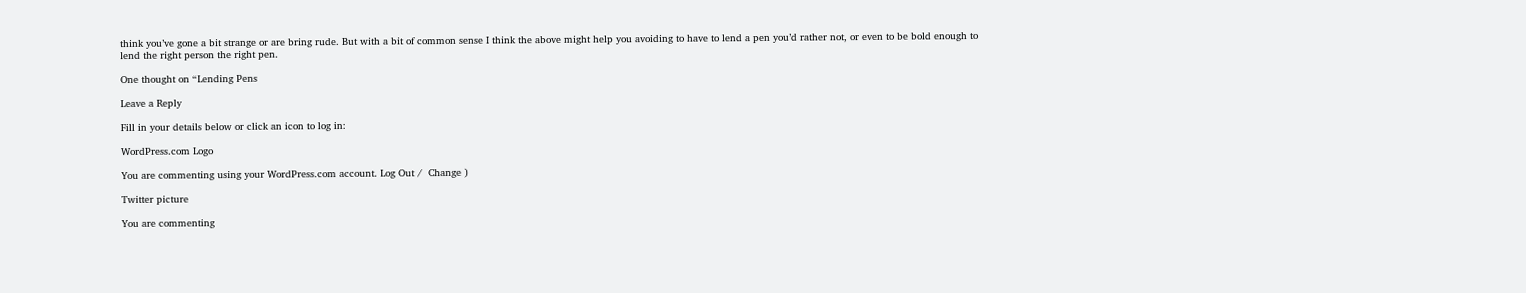think you’ve gone a bit strange or are bring rude. But with a bit of common sense I think the above might help you avoiding to have to lend a pen you’d rather not, or even to be bold enough to lend the right person the right pen.

One thought on “Lending Pens

Leave a Reply

Fill in your details below or click an icon to log in:

WordPress.com Logo

You are commenting using your WordPress.com account. Log Out /  Change )

Twitter picture

You are commenting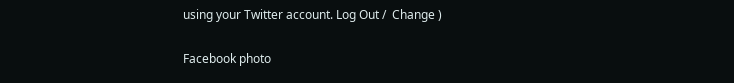using your Twitter account. Log Out /  Change )

Facebook photo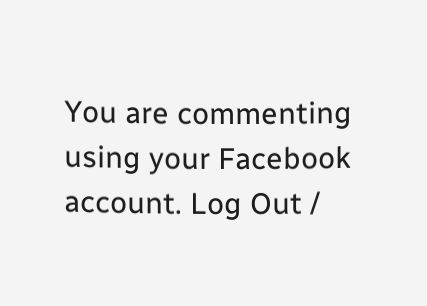You are commenting using your Facebook account. Log Out /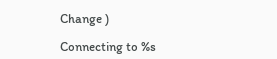Change )

Connecting to %s